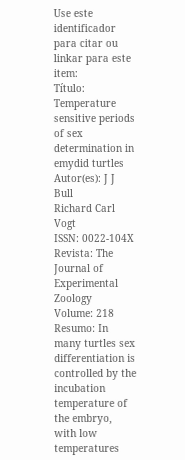Use este identificador para citar ou linkar para este item:
Título: Temperature sensitive periods of sex determination in emydid turtles
Autor(es): J J Bull
Richard Carl Vogt
ISSN: 0022-104X
Revista: The Journal of Experimental Zoology
Volume: 218
Resumo: In many turtles sex differentiation is controlled by the incubation temperature of the embryo, with low temperatures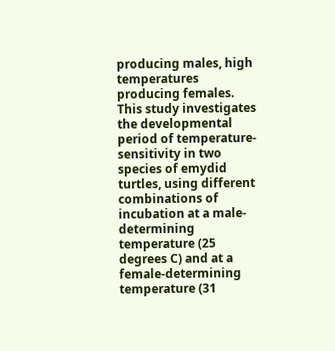producing males, high temperatures producing females. This study investigates the developmental period of temperature-sensitivity in two species of emydid turtles, using different combinations of incubation at a male-determining temperature (25 degrees C) and at a female-determining temperature (31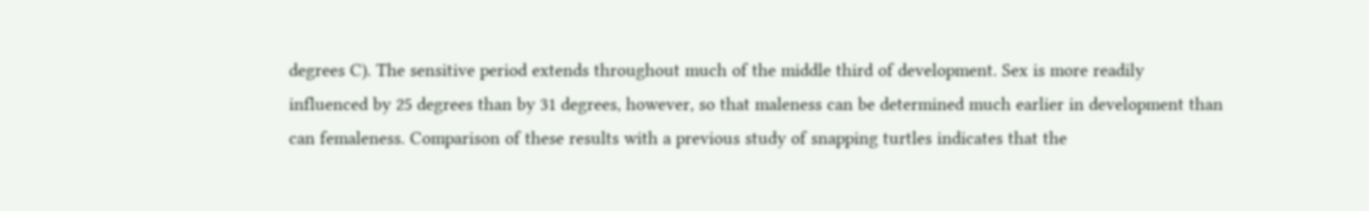degrees C). The sensitive period extends throughout much of the middle third of development. Sex is more readily influenced by 25 degrees than by 31 degrees, however, so that maleness can be determined much earlier in development than can femaleness. Comparison of these results with a previous study of snapping turtles indicates that the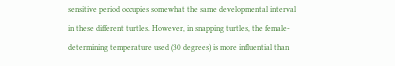sensitive period occupies somewhat the same developmental interval in these different turtles. However, in snapping turtles, the female-determining temperature used (30 degrees) is more influential than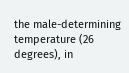the male-determining temperature (26 degrees), in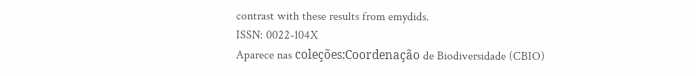contrast with these results from emydids.
ISSN: 0022-104X
Aparece nas coleções:Coordenação de Biodiversidade (CBIO)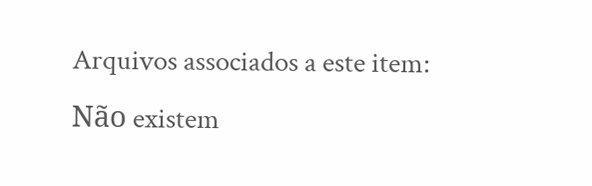Arquivos associados a este item:
Não existem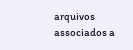arquivos associados a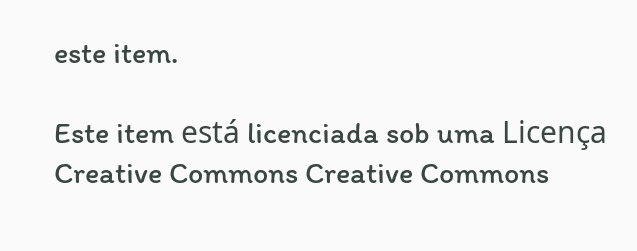este item.

Este item está licenciada sob uma Licença Creative Commons Creative Commons